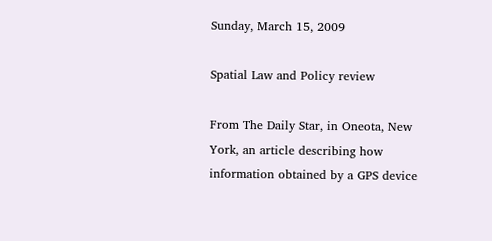Sunday, March 15, 2009

Spatial Law and Policy review

From The Daily Star, in Oneota, New York, an article describing how information obtained by a GPS device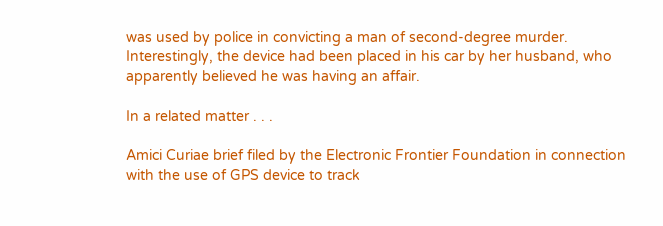was used by police in convicting a man of second-degree murder. Interestingly, the device had been placed in his car by her husband, who apparently believed he was having an affair.

In a related matter . . .

Amici Curiae brief filed by the Electronic Frontier Foundation in connection with the use of GPS device to track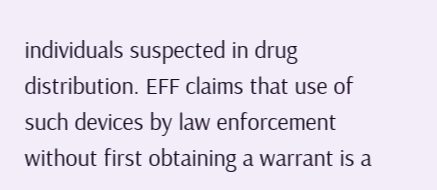individuals suspected in drug distribution. EFF claims that use of such devices by law enforcement without first obtaining a warrant is a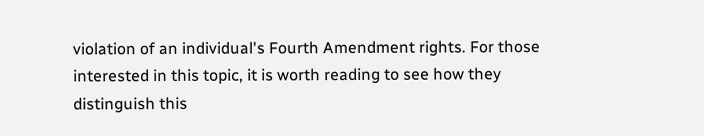violation of an individual's Fourth Amendment rights. For those interested in this topic, it is worth reading to see how they distinguish this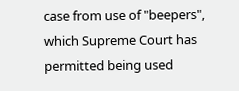case from use of "beepers", which Supreme Court has permitted being used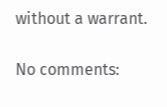without a warrant.

No comments: